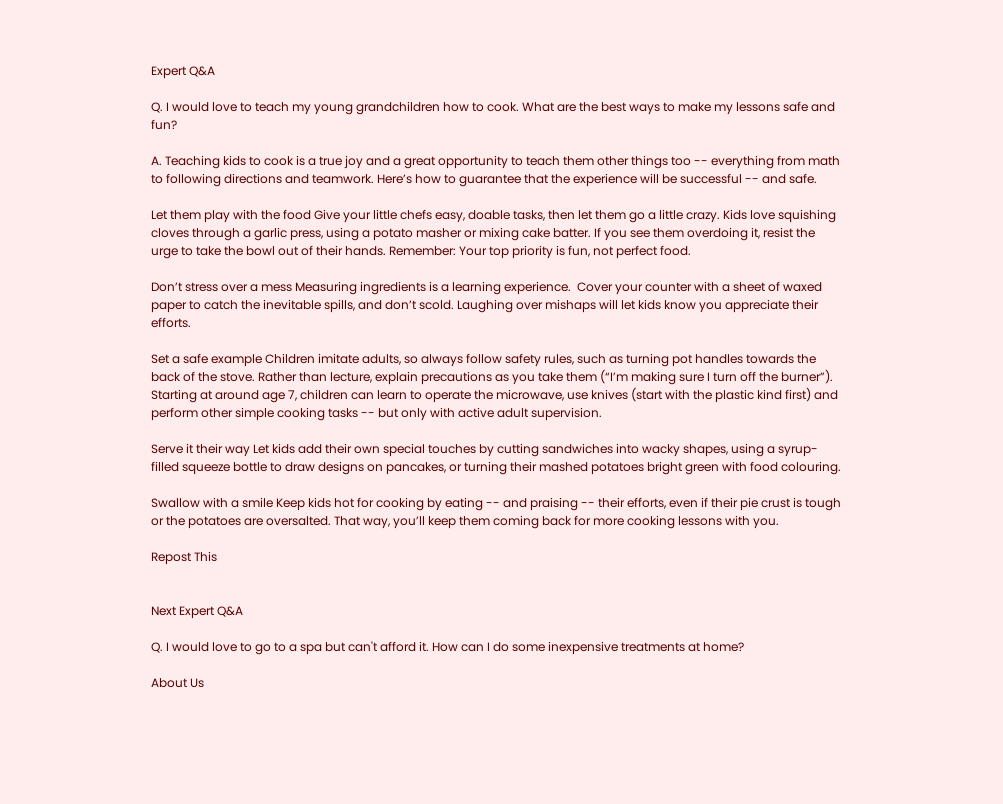Expert Q&A

Q. I would love to teach my young grandchildren how to cook. What are the best ways to make my lessons safe and fun?

A. Teaching kids to cook is a true joy and a great opportunity to teach them other things too -- everything from math to following directions and teamwork. Here’s how to guarantee that the experience will be successful -- and safe.

Let them play with the food Give your little chefs easy, doable tasks, then let them go a little crazy. Kids love squishing cloves through a garlic press, using a potato masher or mixing cake batter. If you see them overdoing it, resist the urge to take the bowl out of their hands. Remember: Your top priority is fun, not perfect food.

Don’t stress over a mess Measuring ingredients is a learning experience.  Cover your counter with a sheet of waxed paper to catch the inevitable spills, and don’t scold. Laughing over mishaps will let kids know you appreciate their efforts.

Set a safe example Children imitate adults, so always follow safety rules, such as turning pot handles towards the back of the stove. Rather than lecture, explain precautions as you take them (“I’m making sure I turn off the burner”). Starting at around age 7, children can learn to operate the microwave, use knives (start with the plastic kind first) and perform other simple cooking tasks -- but only with active adult supervision.

Serve it their way Let kids add their own special touches by cutting sandwiches into wacky shapes, using a syrup-filled squeeze bottle to draw designs on pancakes, or turning their mashed potatoes bright green with food colouring.

Swallow with a smile Keep kids hot for cooking by eating -- and praising -- their efforts, even if their pie crust is tough or the potatoes are oversalted. That way, you’ll keep them coming back for more cooking lessons with you.

Repost This


Next Expert Q&A

Q. I would love to go to a spa but can't afford it. How can I do some inexpensive treatments at home?

About Us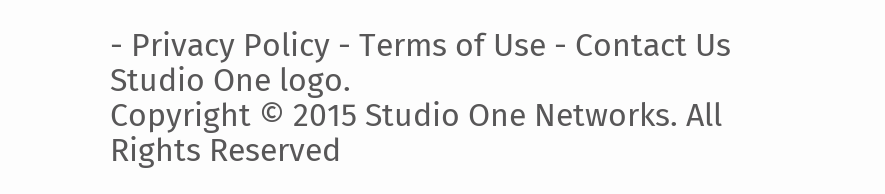- Privacy Policy - Terms of Use - Contact Us
Studio One logo.
Copyright © 2015 Studio One Networks. All Rights Reserved